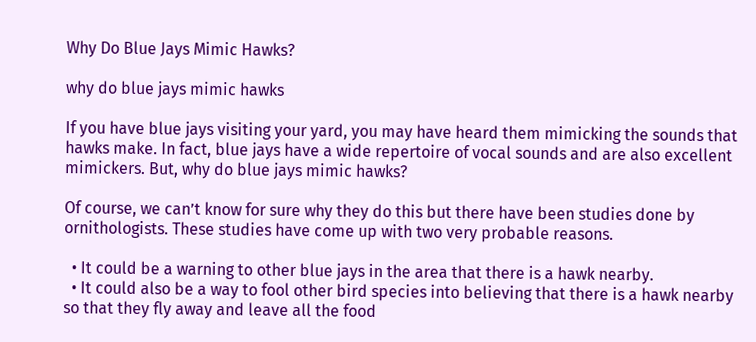Why Do Blue Jays Mimic Hawks?

why do blue jays mimic hawks

If you have blue jays visiting your yard, you may have heard them mimicking the sounds that hawks make. In fact, blue jays have a wide repertoire of vocal sounds and are also excellent mimickers. But, why do blue jays mimic hawks?

Of course, we can’t know for sure why they do this but there have been studies done by ornithologists. These studies have come up with two very probable reasons.

  • It could be a warning to other blue jays in the area that there is a hawk nearby.
  • It could also be a way to fool other bird species into believing that there is a hawk nearby so that they fly away and leave all the food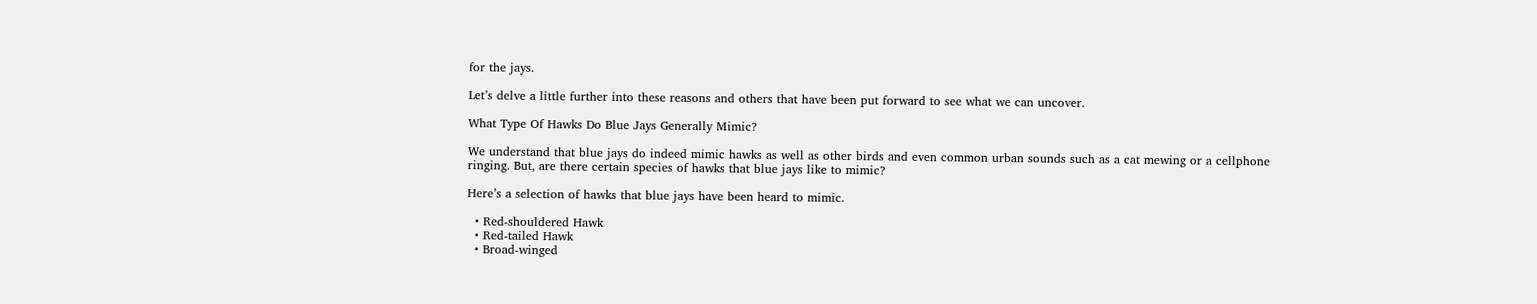for the jays.

Let’s delve a little further into these reasons and others that have been put forward to see what we can uncover.

What Type Of Hawks Do Blue Jays Generally Mimic?

We understand that blue jays do indeed mimic hawks as well as other birds and even common urban sounds such as a cat mewing or a cellphone ringing. But, are there certain species of hawks that blue jays like to mimic?

Here’s a selection of hawks that blue jays have been heard to mimic.

  • Red-shouldered Hawk
  • Red-tailed Hawk
  • Broad-winged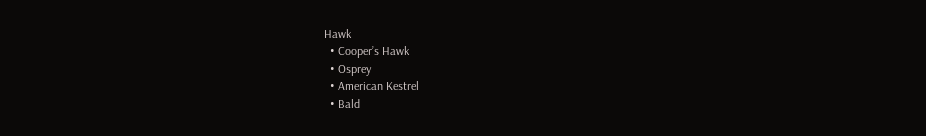Hawk
  • Cooper’s Hawk
  • Osprey
  • American Kestrel
  • Bald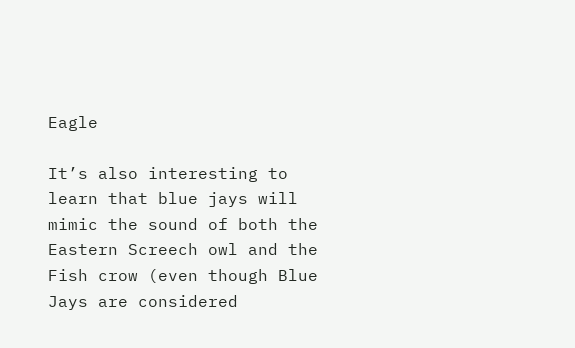Eagle

It’s also interesting to learn that blue jays will mimic the sound of both the Eastern Screech owl and the Fish crow (even though Blue Jays are considered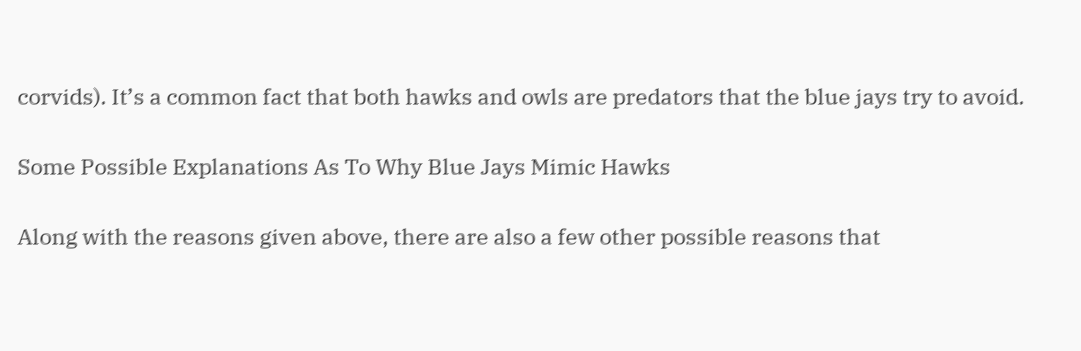corvids). It’s a common fact that both hawks and owls are predators that the blue jays try to avoid.

Some Possible Explanations As To Why Blue Jays Mimic Hawks

Along with the reasons given above, there are also a few other possible reasons that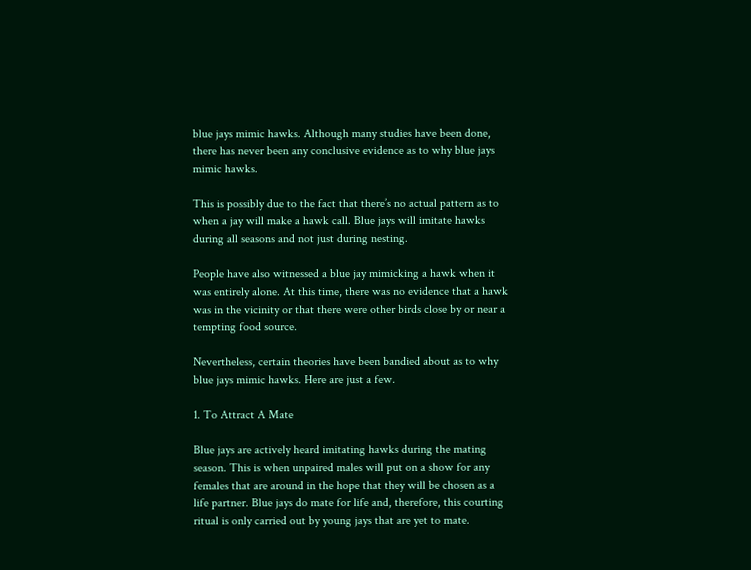blue jays mimic hawks. Although many studies have been done, there has never been any conclusive evidence as to why blue jays mimic hawks.

This is possibly due to the fact that there’s no actual pattern as to when a jay will make a hawk call. Blue jays will imitate hawks during all seasons and not just during nesting.

People have also witnessed a blue jay mimicking a hawk when it was entirely alone. At this time, there was no evidence that a hawk was in the vicinity or that there were other birds close by or near a tempting food source.

Nevertheless, certain theories have been bandied about as to why blue jays mimic hawks. Here are just a few.

1. To Attract A Mate

Blue jays are actively heard imitating hawks during the mating season. This is when unpaired males will put on a show for any females that are around in the hope that they will be chosen as a life partner. Blue jays do mate for life and, therefore, this courting ritual is only carried out by young jays that are yet to mate.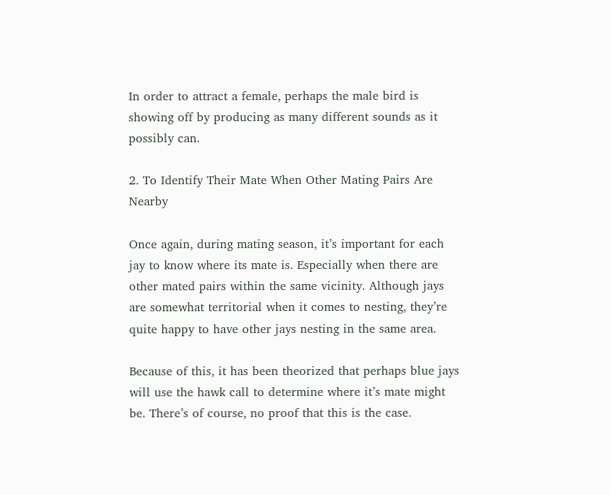In order to attract a female, perhaps the male bird is showing off by producing as many different sounds as it possibly can.

2. To Identify Their Mate When Other Mating Pairs Are Nearby

Once again, during mating season, it’s important for each jay to know where its mate is. Especially when there are other mated pairs within the same vicinity. Although jays are somewhat territorial when it comes to nesting, they’re quite happy to have other jays nesting in the same area.

Because of this, it has been theorized that perhaps blue jays will use the hawk call to determine where it’s mate might be. There’s of course, no proof that this is the case.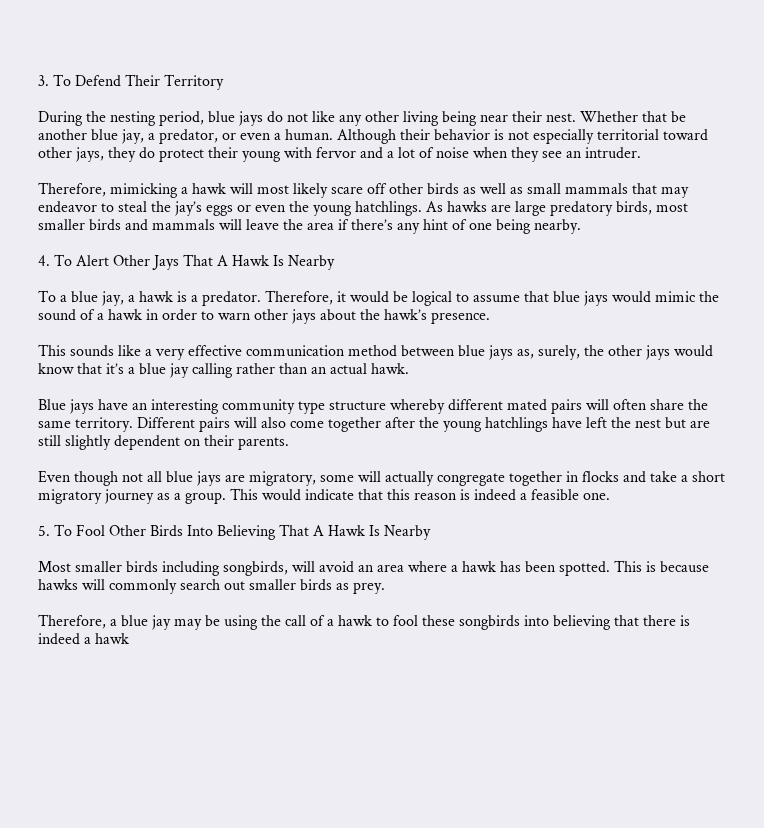3. To Defend Their Territory

During the nesting period, blue jays do not like any other living being near their nest. Whether that be another blue jay, a predator, or even a human. Although their behavior is not especially territorial toward other jays, they do protect their young with fervor and a lot of noise when they see an intruder.

Therefore, mimicking a hawk will most likely scare off other birds as well as small mammals that may endeavor to steal the jay’s eggs or even the young hatchlings. As hawks are large predatory birds, most smaller birds and mammals will leave the area if there’s any hint of one being nearby.

4. To Alert Other Jays That A Hawk Is Nearby

To a blue jay, a hawk is a predator. Therefore, it would be logical to assume that blue jays would mimic the sound of a hawk in order to warn other jays about the hawk’s presence.

This sounds like a very effective communication method between blue jays as, surely, the other jays would know that it’s a blue jay calling rather than an actual hawk.

Blue jays have an interesting community type structure whereby different mated pairs will often share the same territory. Different pairs will also come together after the young hatchlings have left the nest but are still slightly dependent on their parents.

Even though not all blue jays are migratory, some will actually congregate together in flocks and take a short migratory journey as a group. This would indicate that this reason is indeed a feasible one.

5. To Fool Other Birds Into Believing That A Hawk Is Nearby

Most smaller birds including songbirds, will avoid an area where a hawk has been spotted. This is because hawks will commonly search out smaller birds as prey.

Therefore, a blue jay may be using the call of a hawk to fool these songbirds into believing that there is indeed a hawk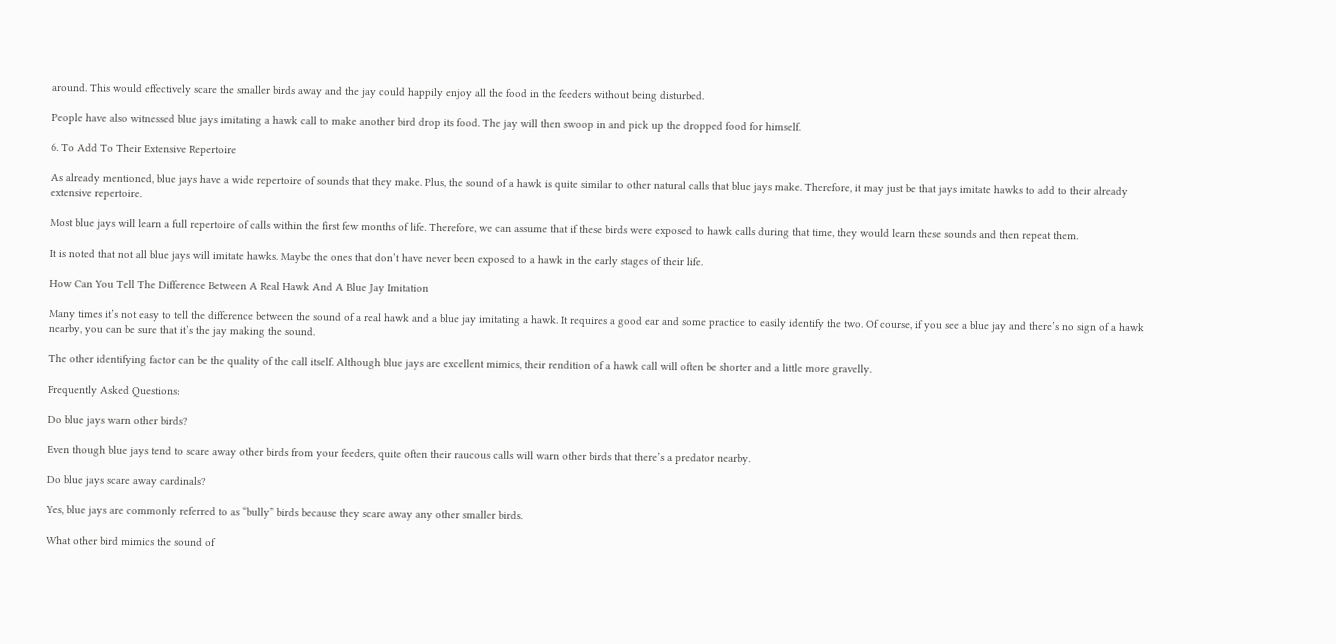around. This would effectively scare the smaller birds away and the jay could happily enjoy all the food in the feeders without being disturbed.

People have also witnessed blue jays imitating a hawk call to make another bird drop its food. The jay will then swoop in and pick up the dropped food for himself.

6. To Add To Their Extensive Repertoire

As already mentioned, blue jays have a wide repertoire of sounds that they make. Plus, the sound of a hawk is quite similar to other natural calls that blue jays make. Therefore, it may just be that jays imitate hawks to add to their already extensive repertoire.

Most blue jays will learn a full repertoire of calls within the first few months of life. Therefore, we can assume that if these birds were exposed to hawk calls during that time, they would learn these sounds and then repeat them.

It is noted that not all blue jays will imitate hawks. Maybe the ones that don’t have never been exposed to a hawk in the early stages of their life.

How Can You Tell The Difference Between A Real Hawk And A Blue Jay Imitation

Many times it’s not easy to tell the difference between the sound of a real hawk and a blue jay imitating a hawk. It requires a good ear and some practice to easily identify the two. Of course, if you see a blue jay and there’s no sign of a hawk nearby, you can be sure that it’s the jay making the sound.

The other identifying factor can be the quality of the call itself. Although blue jays are excellent mimics, their rendition of a hawk call will often be shorter and a little more gravelly.

Frequently Asked Questions:

Do blue jays warn other birds?

Even though blue jays tend to scare away other birds from your feeders, quite often their raucous calls will warn other birds that there’s a predator nearby.

Do blue jays scare away cardinals?

Yes, blue jays are commonly referred to as “bully” birds because they scare away any other smaller birds.

What other bird mimics the sound of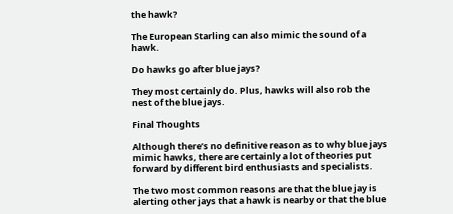the hawk?

The European Starling can also mimic the sound of a hawk.

Do hawks go after blue jays?

They most certainly do. Plus, hawks will also rob the nest of the blue jays.

Final Thoughts

Although there’s no definitive reason as to why blue jays mimic hawks, there are certainly a lot of theories put forward by different bird enthusiasts and specialists.

The two most common reasons are that the blue jay is alerting other jays that a hawk is nearby or that the blue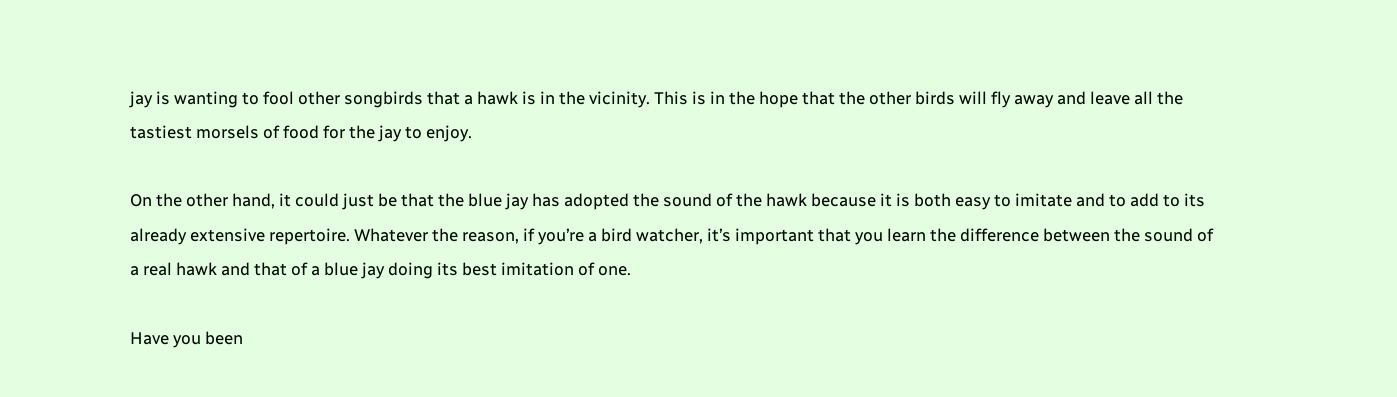jay is wanting to fool other songbirds that a hawk is in the vicinity. This is in the hope that the other birds will fly away and leave all the tastiest morsels of food for the jay to enjoy.

On the other hand, it could just be that the blue jay has adopted the sound of the hawk because it is both easy to imitate and to add to its already extensive repertoire. Whatever the reason, if you’re a bird watcher, it’s important that you learn the difference between the sound of a real hawk and that of a blue jay doing its best imitation of one.

Have you been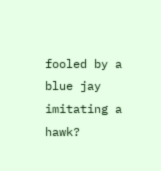fooled by a blue jay imitating a hawk?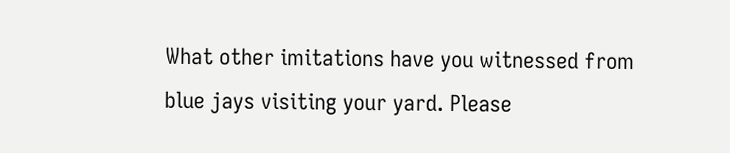What other imitations have you witnessed from blue jays visiting your yard. Please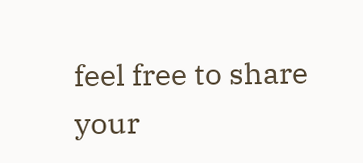feel free to share your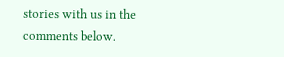stories with us in the comments below.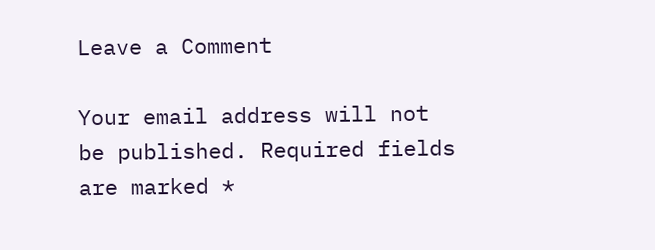Leave a Comment

Your email address will not be published. Required fields are marked *